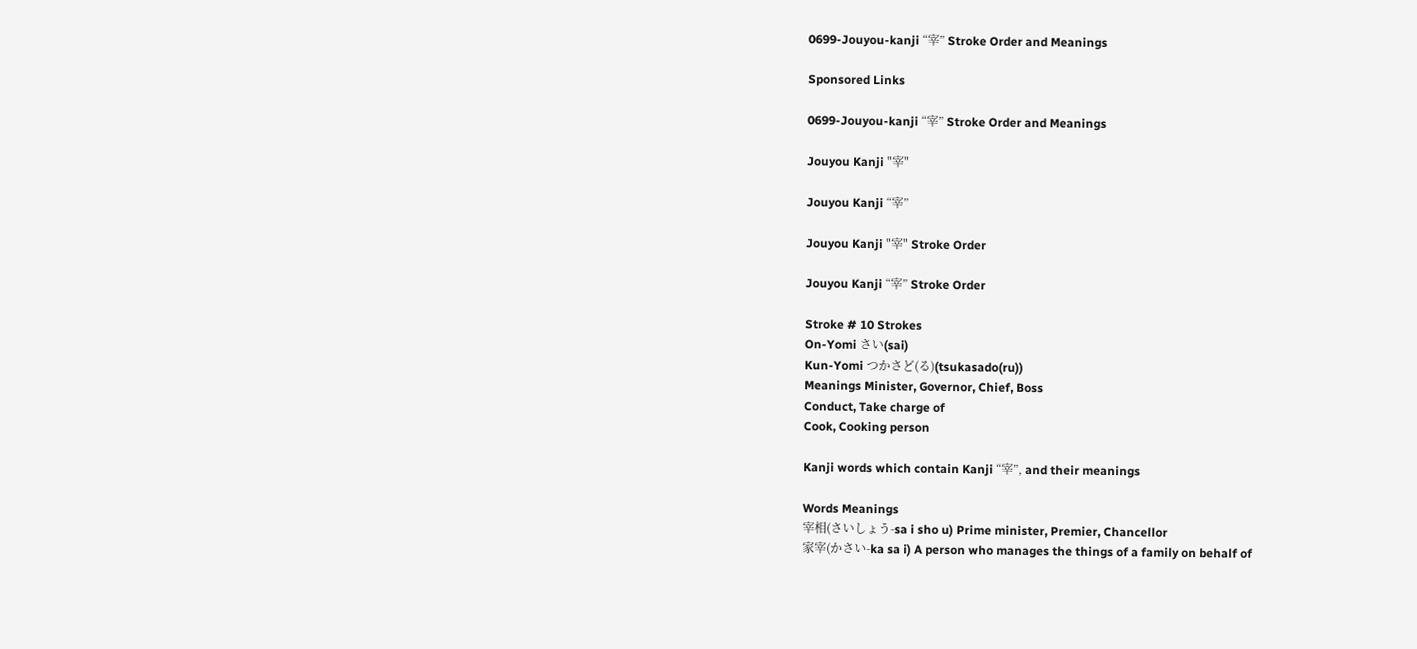0699-Jouyou-kanji “宰” Stroke Order and Meanings

Sponsored Links

0699-Jouyou-kanji “宰” Stroke Order and Meanings

Jouyou Kanji "宰"

Jouyou Kanji “宰”

Jouyou Kanji "宰" Stroke Order

Jouyou Kanji “宰” Stroke Order

Stroke # 10 Strokes
On-Yomi さい(sai)
Kun-Yomi つかさど(る)(tsukasado(ru))
Meanings Minister, Governor, Chief, Boss
Conduct, Take charge of
Cook, Cooking person

Kanji words which contain Kanji “宰”, and their meanings

Words Meanings
宰相(さいしょう-sa i sho u) Prime minister, Premier, Chancellor
家宰(かさい-ka sa i) A person who manages the things of a family on behalf of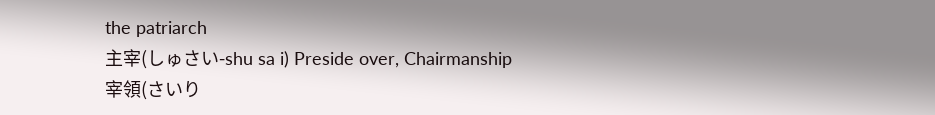the patriarch
主宰(しゅさい-shu sa i) Preside over, Chairmanship
宰領(さいり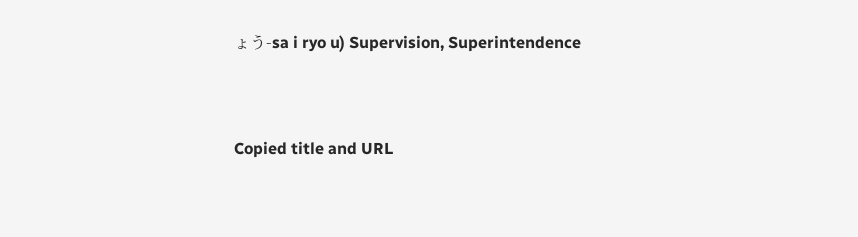ょう-sa i ryo u) Supervision, Superintendence


Copied title and URL